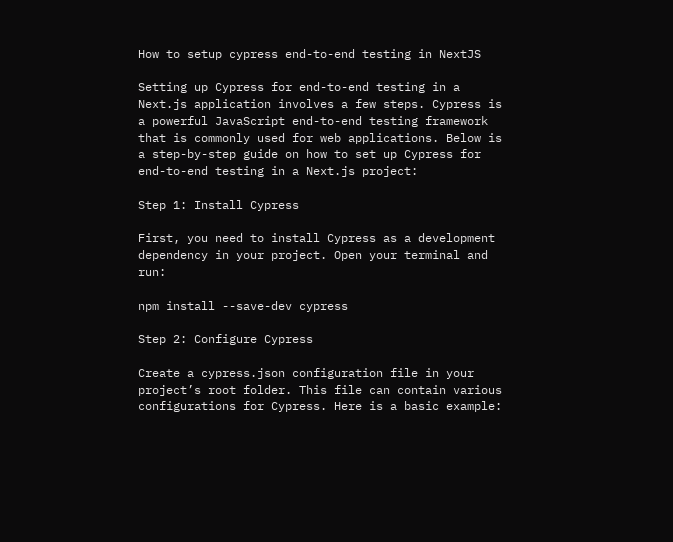How to setup cypress end-to-end testing in NextJS

Setting up Cypress for end-to-end testing in a Next.js application involves a few steps. Cypress is a powerful JavaScript end-to-end testing framework that is commonly used for web applications. Below is a step-by-step guide on how to set up Cypress for end-to-end testing in a Next.js project:

Step 1: Install Cypress

First, you need to install Cypress as a development dependency in your project. Open your terminal and run:

npm install --save-dev cypress

Step 2: Configure Cypress

Create a cypress.json configuration file in your project’s root folder. This file can contain various configurations for Cypress. Here is a basic example: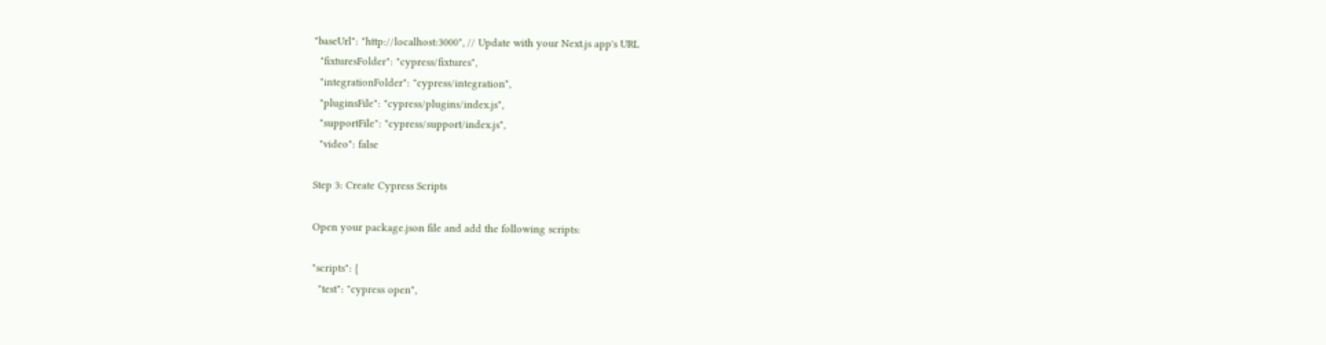"baseUrl": "http://localhost:3000", // Update with your Next.js app's URL
  "fixturesFolder": "cypress/fixtures",
  "integrationFolder": "cypress/integration",
  "pluginsFile": "cypress/plugins/index.js",
  "supportFile": "cypress/support/index.js",
  "video": false

Step 3: Create Cypress Scripts

Open your package.json file and add the following scripts:

"scripts": {
  "test": "cypress open",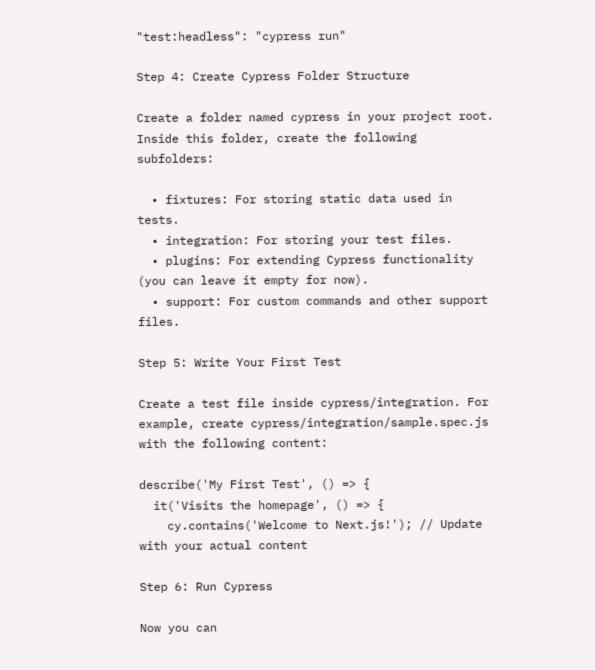"test:headless": "cypress run"

Step 4: Create Cypress Folder Structure

Create a folder named cypress in your project root. Inside this folder, create the following subfolders:

  • fixtures: For storing static data used in tests.
  • integration: For storing your test files.
  • plugins: For extending Cypress functionality (you can leave it empty for now).
  • support: For custom commands and other support files.

Step 5: Write Your First Test

Create a test file inside cypress/integration. For example, create cypress/integration/sample.spec.js with the following content:

describe('My First Test', () => {
  it('Visits the homepage', () => {
    cy.contains('Welcome to Next.js!'); // Update with your actual content

Step 6: Run Cypress

Now you can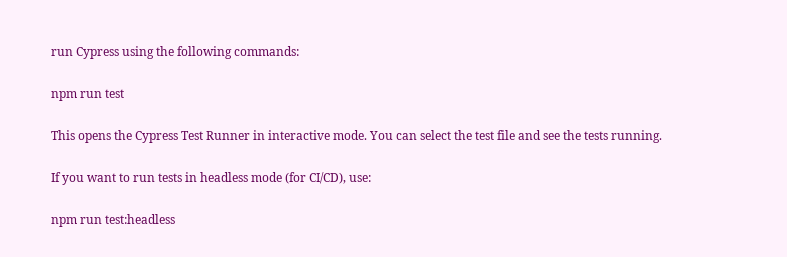run Cypress using the following commands:

npm run test

This opens the Cypress Test Runner in interactive mode. You can select the test file and see the tests running.

If you want to run tests in headless mode (for CI/CD), use:

npm run test:headless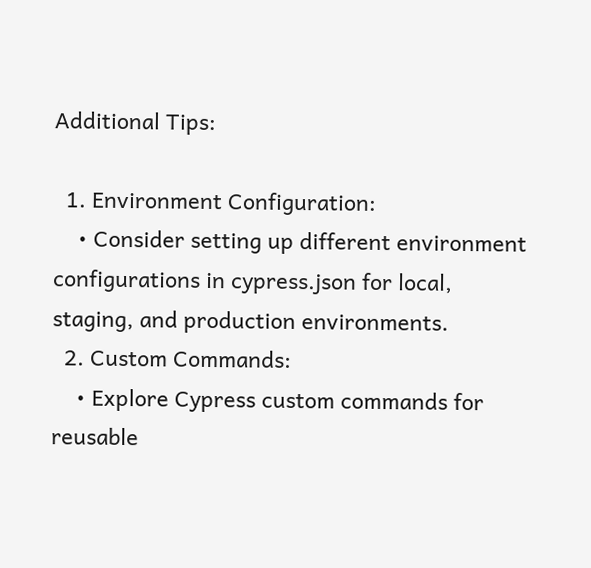Additional Tips:

  1. Environment Configuration:
    • Consider setting up different environment configurations in cypress.json for local, staging, and production environments.
  2. Custom Commands:
    • Explore Cypress custom commands for reusable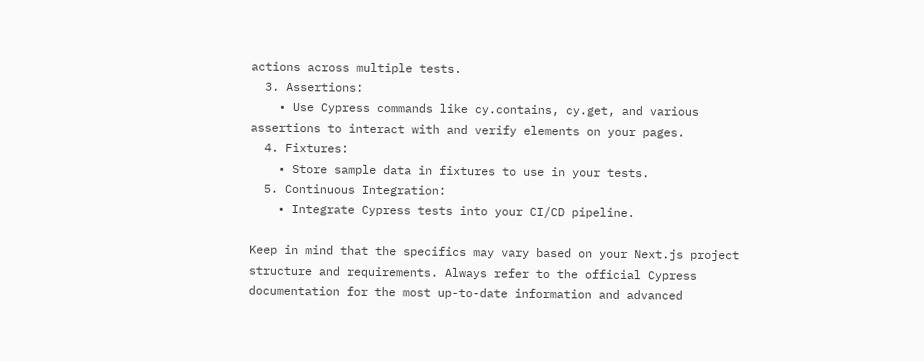actions across multiple tests.
  3. Assertions:
    • Use Cypress commands like cy.contains, cy.get, and various assertions to interact with and verify elements on your pages.
  4. Fixtures:
    • Store sample data in fixtures to use in your tests.
  5. Continuous Integration:
    • Integrate Cypress tests into your CI/CD pipeline.

Keep in mind that the specifics may vary based on your Next.js project structure and requirements. Always refer to the official Cypress documentation for the most up-to-date information and advanced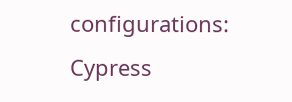configurations: Cypress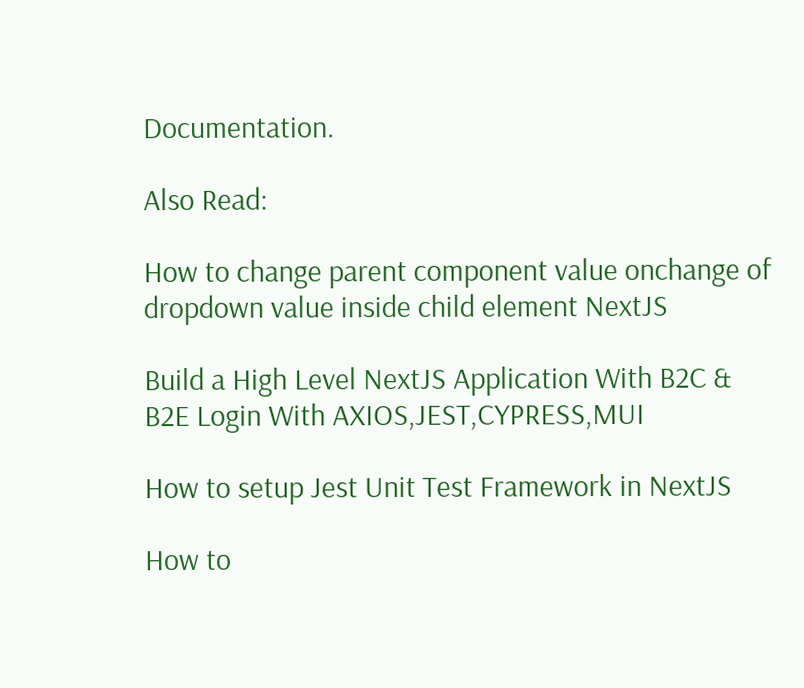Documentation.

Also Read:

How to change parent component value onchange of dropdown value inside child element NextJS

Build a High Level NextJS Application With B2C & B2E Login With AXIOS,JEST,CYPRESS,MUI

How to setup Jest Unit Test Framework in NextJS

How to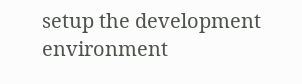setup the development environment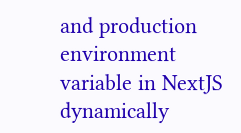and production environment variable in NextJS dynamically